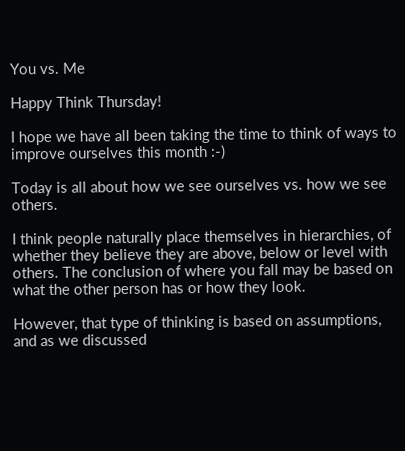You vs. Me

Happy Think Thursday!

I hope we have all been taking the time to think of ways to improve ourselves this month :-)

Today is all about how we see ourselves vs. how we see others.

I think people naturally place themselves in hierarchies, of whether they believe they are above, below or level with others. The conclusion of where you fall may be based on what the other person has or how they look.

However, that type of thinking is based on assumptions, and as we discussed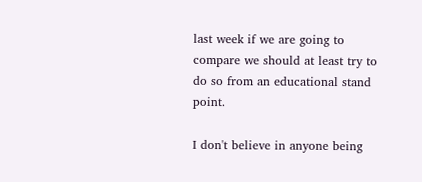last week if we are going to compare we should at least try to do so from an educational stand point.

I don't believe in anyone being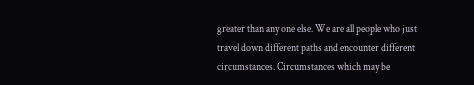greater than any one else. We are all people who just travel down different paths and encounter different circumstances. Circumstances which may be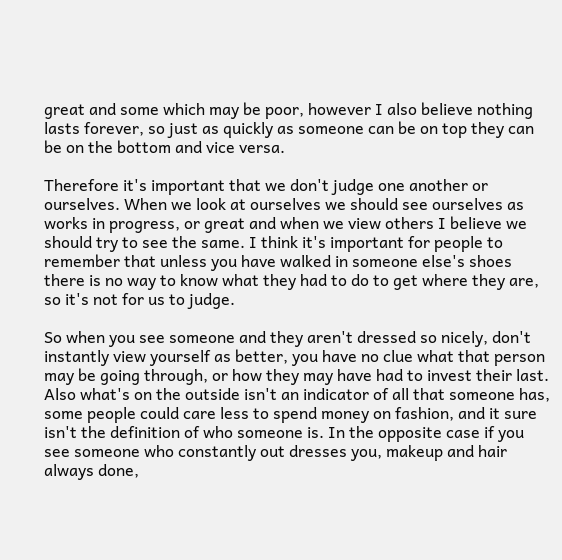great and some which may be poor, however I also believe nothing lasts forever, so just as quickly as someone can be on top they can be on the bottom and vice versa.

Therefore it's important that we don't judge one another or ourselves. When we look at ourselves we should see ourselves as works in progress, or great and when we view others I believe we should try to see the same. I think it's important for people to remember that unless you have walked in someone else's shoes there is no way to know what they had to do to get where they are, so it's not for us to judge.

So when you see someone and they aren't dressed so nicely, don't instantly view yourself as better, you have no clue what that person may be going through, or how they may have had to invest their last. Also what's on the outside isn't an indicator of all that someone has, some people could care less to spend money on fashion, and it sure isn't the definition of who someone is. In the opposite case if you see someone who constantly out dresses you, makeup and hair always done,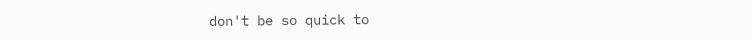don't be so quick to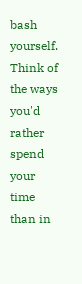bash yourself. Think of the ways you'd rather spend your time than in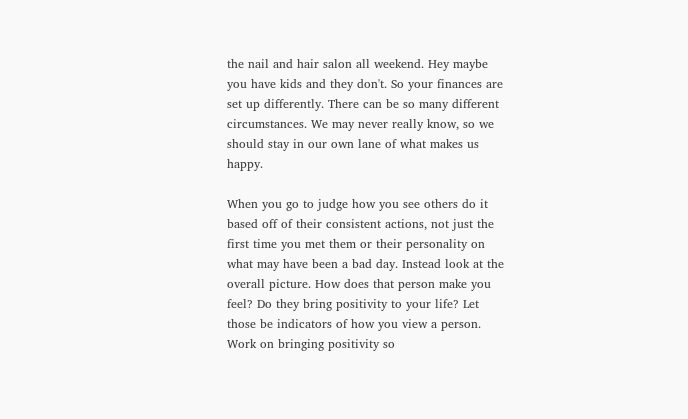the nail and hair salon all weekend. Hey maybe you have kids and they don't. So your finances are set up differently. There can be so many different circumstances. We may never really know, so we should stay in our own lane of what makes us happy.

When you go to judge how you see others do it based off of their consistent actions, not just the first time you met them or their personality on what may have been a bad day. Instead look at the overall picture. How does that person make you feel? Do they bring positivity to your life? Let those be indicators of how you view a person. Work on bringing positivity so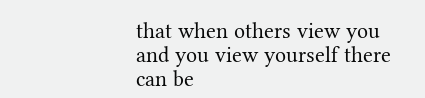that when others view you and you view yourself there can be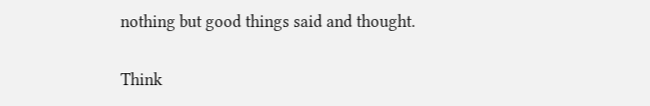nothing but good things said and thought.

Think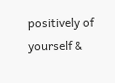positively of yourself &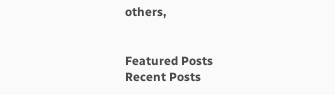others,


Featured Posts
Recent Posts